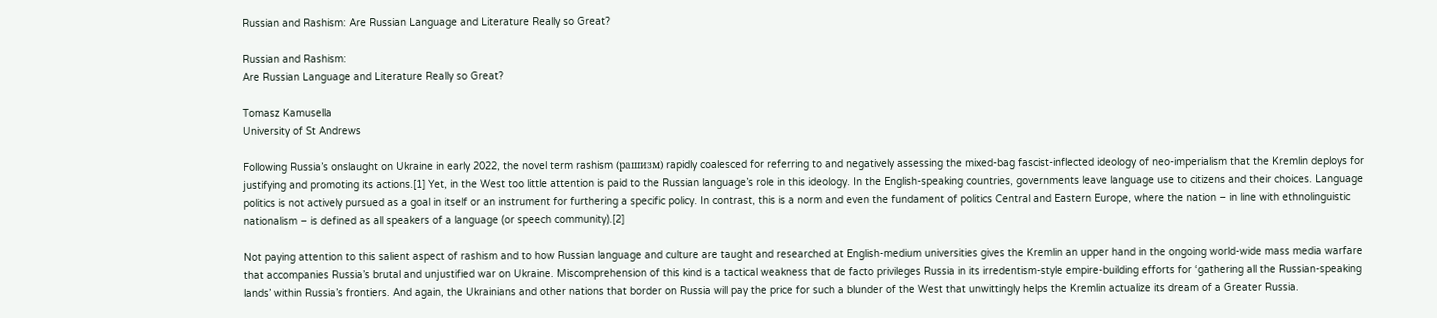Russian and Rashism: Are Russian Language and Literature Really so Great?

Russian and Rashism:
Are Russian Language and Literature Really so Great?

Tomasz Kamusella
University of St Andrews

Following Russia’s onslaught on Ukraine in early 2022, the novel term rashism (рашизм) rapidly coalesced for referring to and negatively assessing the mixed-bag fascist-inflected ideology of neo-imperialism that the Kremlin deploys for justifying and promoting its actions.[1] Yet, in the West too little attention is paid to the Russian language’s role in this ideology. In the English-speaking countries, governments leave language use to citizens and their choices. Language politics is not actively pursued as a goal in itself or an instrument for furthering a specific policy. In contrast, this is a norm and even the fundament of politics Central and Eastern Europe, where the nation – in line with ethnolinguistic nationalism – is defined as all speakers of a language (or speech community).[2]

Not paying attention to this salient aspect of rashism and to how Russian language and culture are taught and researched at English-medium universities gives the Kremlin an upper hand in the ongoing world-wide mass media warfare that accompanies Russia’s brutal and unjustified war on Ukraine. Miscomprehension of this kind is a tactical weakness that de facto privileges Russia in its irredentism-style empire-building efforts for ‘gathering all the Russian-speaking lands’ within Russia’s frontiers. And again, the Ukrainians and other nations that border on Russia will pay the price for such a blunder of the West that unwittingly helps the Kremlin actualize its dream of a Greater Russia.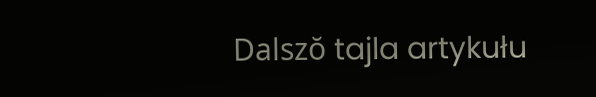Dalszŏ tajla artykułu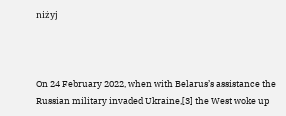niżyj



On 24 February 2022, when with Belarus’s assistance the Russian military invaded Ukraine,[3] the West woke up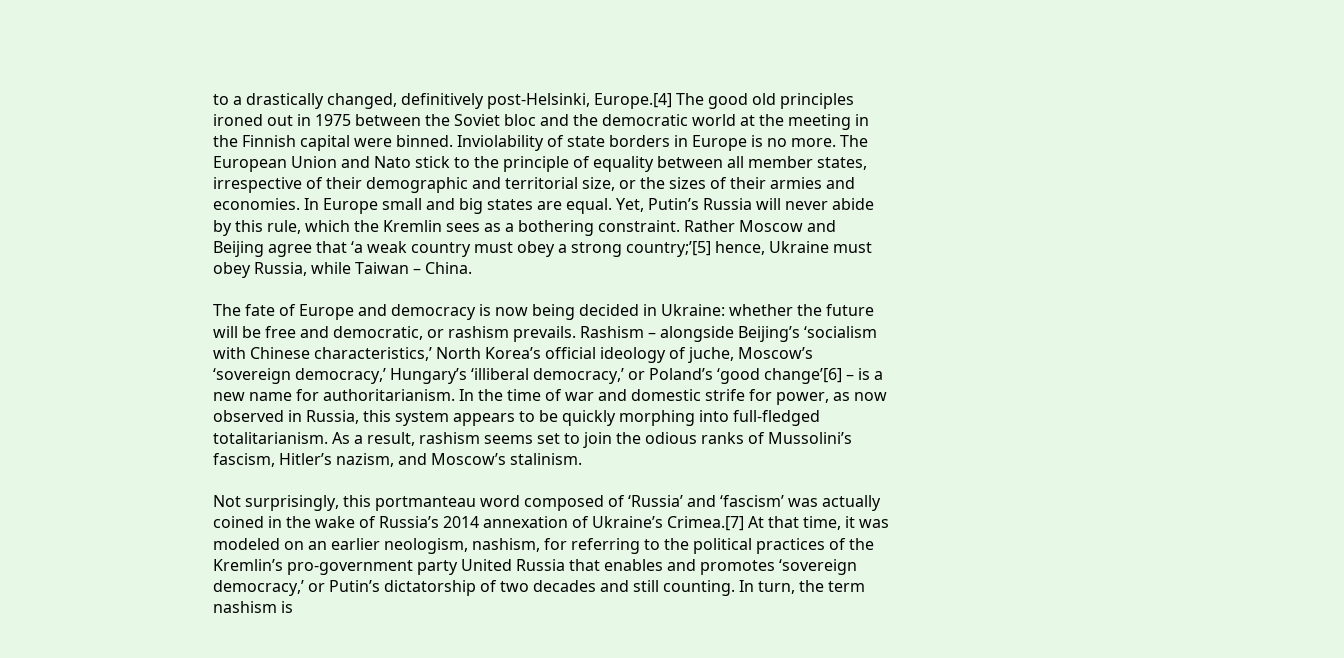to a drastically changed, definitively post-Helsinki, Europe.[4] The good old principles ironed out in 1975 between the Soviet bloc and the democratic world at the meeting in the Finnish capital were binned. Inviolability of state borders in Europe is no more. The European Union and Nato stick to the principle of equality between all member states, irrespective of their demographic and territorial size, or the sizes of their armies and economies. In Europe small and big states are equal. Yet, Putin’s Russia will never abide by this rule, which the Kremlin sees as a bothering constraint. Rather Moscow and Beijing agree that ‘a weak country must obey a strong country;’[5] hence, Ukraine must obey Russia, while Taiwan – China.

The fate of Europe and democracy is now being decided in Ukraine: whether the future will be free and democratic, or rashism prevails. Rashism – alongside Beijing’s ‘socialism with Chinese characteristics,’ North Korea’s official ideology of juche, Moscow’s ‘sovereign democracy,’ Hungary’s ‘illiberal democracy,’ or Poland’s ‘good change’[6] – is a new name for authoritarianism. In the time of war and domestic strife for power, as now observed in Russia, this system appears to be quickly morphing into full-fledged totalitarianism. As a result, rashism seems set to join the odious ranks of Mussolini’s fascism, Hitler’s nazism, and Moscow’s stalinism.

Not surprisingly, this portmanteau word composed of ‘Russia’ and ‘fascism’ was actually coined in the wake of Russia’s 2014 annexation of Ukraine’s Crimea.[7] At that time, it was modeled on an earlier neologism, nashism, for referring to the political practices of the Kremlin’s pro-government party United Russia that enables and promotes ‘sovereign democracy,’ or Putin’s dictatorship of two decades and still counting. In turn, the term nashism is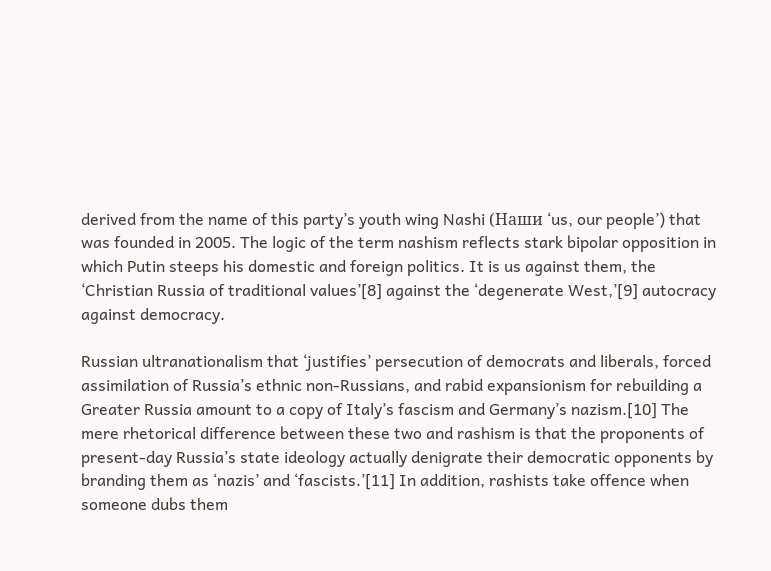derived from the name of this party’s youth wing Nashi (Наши ‘us, our people’) that was founded in 2005. The logic of the term nashism reflects stark bipolar opposition in which Putin steeps his domestic and foreign politics. It is us against them, the ‘Christian Russia of traditional values’[8] against the ‘degenerate West,’[9] autocracy against democracy.

Russian ultranationalism that ‘justifies’ persecution of democrats and liberals, forced assimilation of Russia’s ethnic non-Russians, and rabid expansionism for rebuilding a Greater Russia amount to a copy of Italy’s fascism and Germany’s nazism.[10] The mere rhetorical difference between these two and rashism is that the proponents of present-day Russia’s state ideology actually denigrate their democratic opponents by branding them as ‘nazis’ and ‘fascists.’[11] In addition, rashists take offence when someone dubs them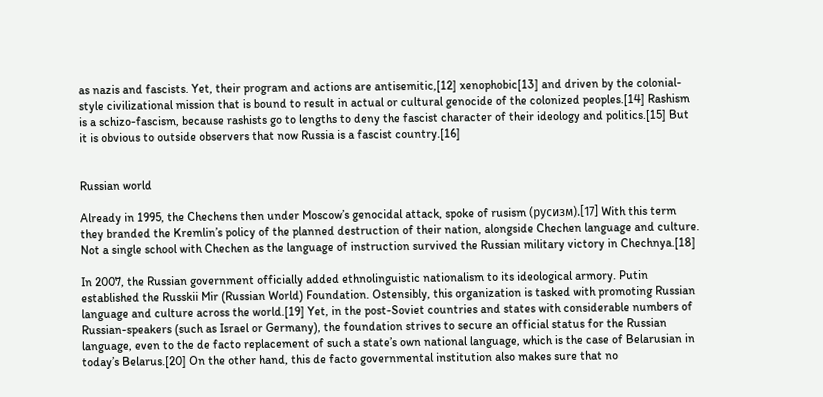as nazis and fascists. Yet, their program and actions are antisemitic,[12] xenophobic[13] and driven by the colonial-style civilizational mission that is bound to result in actual or cultural genocide of the colonized peoples.[14] Rashism is a schizo-fascism, because rashists go to lengths to deny the fascist character of their ideology and politics.[15] But it is obvious to outside observers that now Russia is a fascist country.[16]


Russian world

Already in 1995, the Chechens then under Moscow’s genocidal attack, spoke of rusism (русизм).[17] With this term they branded the Kremlin’s policy of the planned destruction of their nation, alongside Chechen language and culture. Not a single school with Chechen as the language of instruction survived the Russian military victory in Chechnya.[18]

In 2007, the Russian government officially added ethnolinguistic nationalism to its ideological armory. Putin established the Russkii Mir (Russian World) Foundation. Ostensibly, this organization is tasked with promoting Russian language and culture across the world.[19] Yet, in the post-Soviet countries and states with considerable numbers of Russian-speakers (such as Israel or Germany), the foundation strives to secure an official status for the Russian language, even to the de facto replacement of such a state’s own national language, which is the case of Belarusian in today’s Belarus.[20] On the other hand, this de facto governmental institution also makes sure that no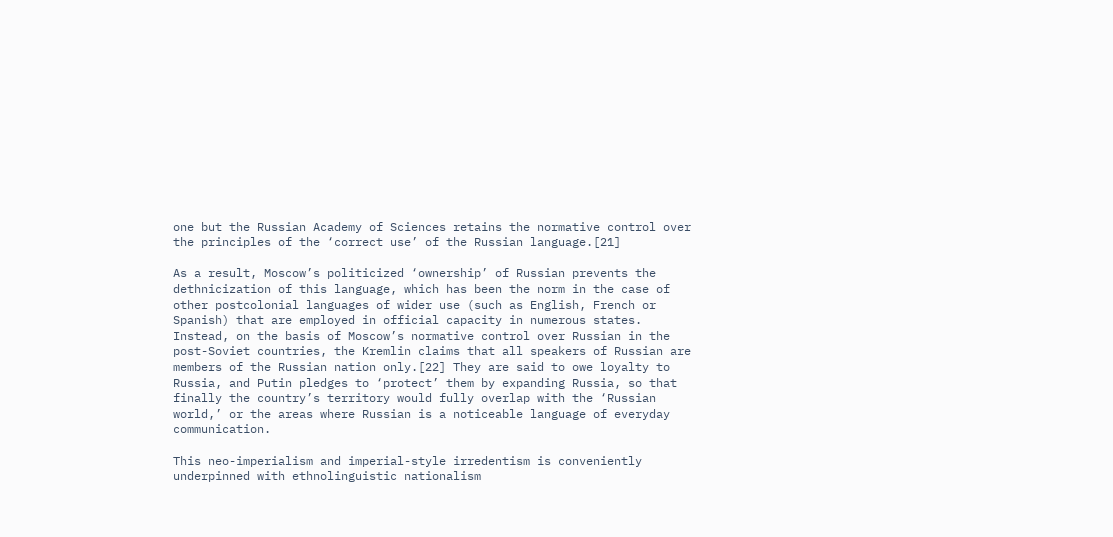one but the Russian Academy of Sciences retains the normative control over the principles of the ‘correct use’ of the Russian language.[21]

As a result, Moscow’s politicized ‘ownership’ of Russian prevents the dethnicization of this language, which has been the norm in the case of other postcolonial languages of wider use (such as English, French or Spanish) that are employed in official capacity in numerous states. Instead, on the basis of Moscow’s normative control over Russian in the post-Soviet countries, the Kremlin claims that all speakers of Russian are members of the Russian nation only.[22] They are said to owe loyalty to Russia, and Putin pledges to ‘protect’ them by expanding Russia, so that finally the country’s territory would fully overlap with the ‘Russian world,’ or the areas where Russian is a noticeable language of everyday communication.

This neo-imperialism and imperial-style irredentism is conveniently underpinned with ethnolinguistic nationalism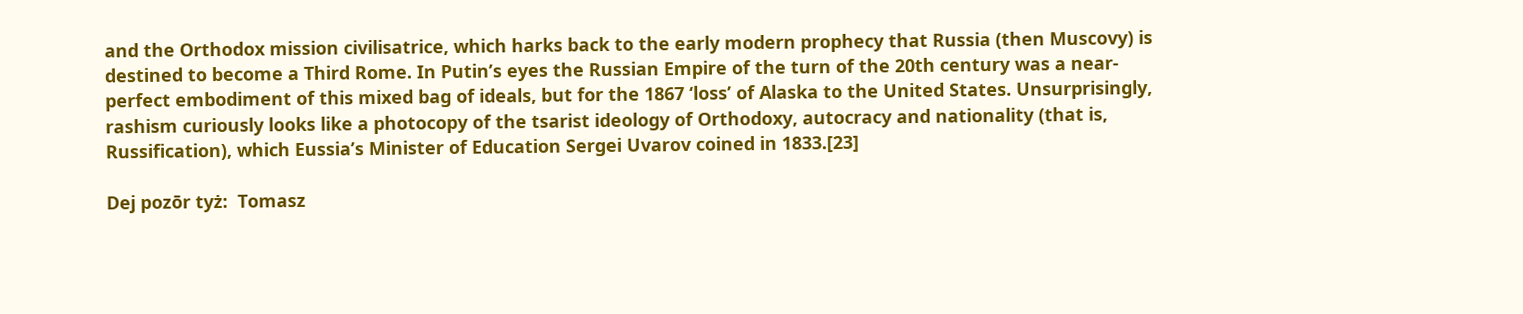and the Orthodox mission civilisatrice, which harks back to the early modern prophecy that Russia (then Muscovy) is destined to become a Third Rome. In Putin’s eyes the Russian Empire of the turn of the 20th century was a near-perfect embodiment of this mixed bag of ideals, but for the 1867 ‘loss’ of Alaska to the United States. Unsurprisingly, rashism curiously looks like a photocopy of the tsarist ideology of Orthodoxy, autocracy and nationality (that is, Russification), which Eussia’s Minister of Education Sergei Uvarov coined in 1833.[23]

Dej pozōr tyż:  Tomasz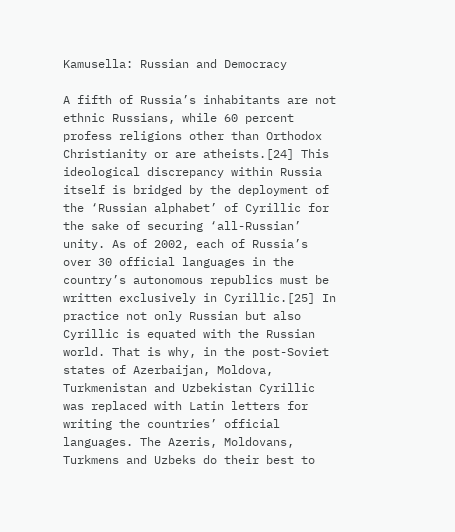Kamusella: Russian and Democracy

A fifth of Russia’s inhabitants are not ethnic Russians, while 60 percent profess religions other than Orthodox Christianity or are atheists.[24] This ideological discrepancy within Russia itself is bridged by the deployment of the ‘Russian alphabet’ of Cyrillic for the sake of securing ‘all-Russian’ unity. As of 2002, each of Russia’s over 30 official languages in the country’s autonomous republics must be written exclusively in Cyrillic.[25] In practice not only Russian but also Cyrillic is equated with the Russian world. That is why, in the post-Soviet states of Azerbaijan, Moldova, Turkmenistan and Uzbekistan Cyrillic was replaced with Latin letters for writing the countries’ official languages. The Azeris, Moldovans, Turkmens and Uzbeks do their best to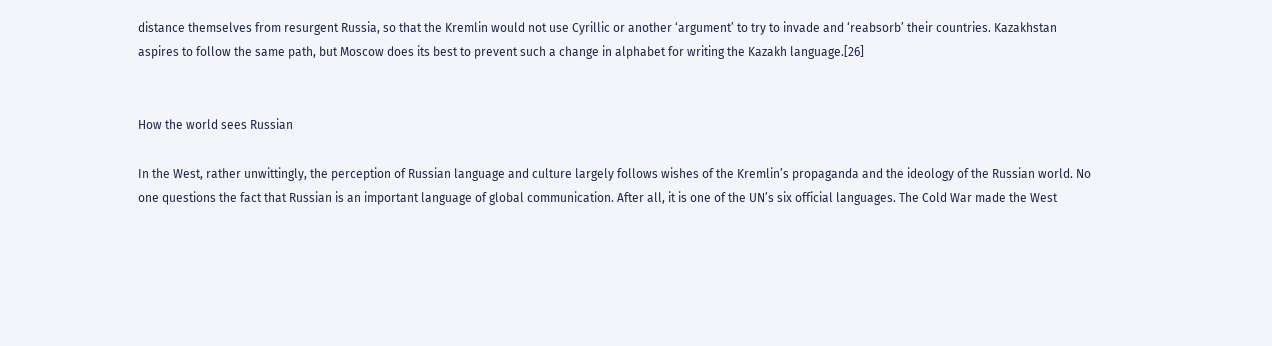distance themselves from resurgent Russia, so that the Kremlin would not use Cyrillic or another ‘argument’ to try to invade and ‘reabsorb’ their countries. Kazakhstan aspires to follow the same path, but Moscow does its best to prevent such a change in alphabet for writing the Kazakh language.[26]


How the world sees Russian

In the West, rather unwittingly, the perception of Russian language and culture largely follows wishes of the Kremlin’s propaganda and the ideology of the Russian world. No one questions the fact that Russian is an important language of global communication. After all, it is one of the UN’s six official languages. The Cold War made the West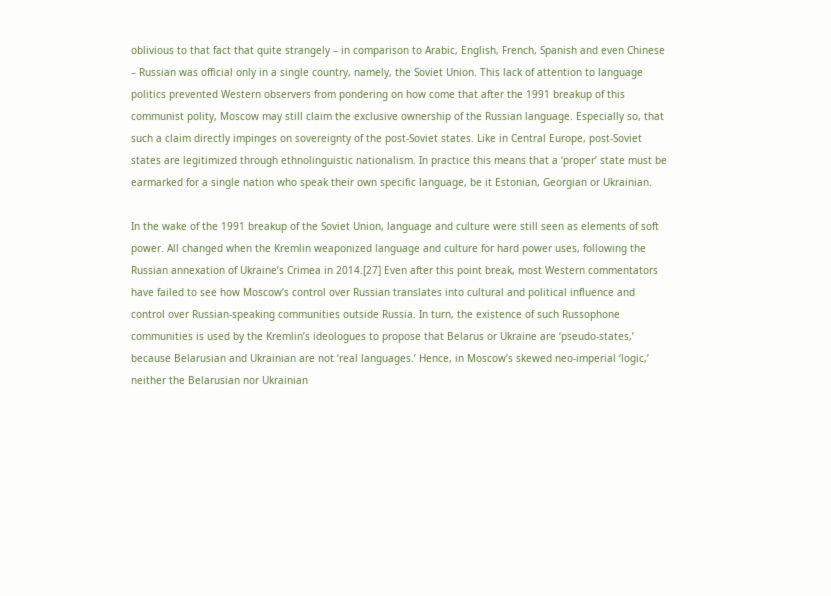oblivious to that fact that quite strangely – in comparison to Arabic, English, French, Spanish and even Chinese – Russian was official only in a single country, namely, the Soviet Union. This lack of attention to language politics prevented Western observers from pondering on how come that after the 1991 breakup of this communist polity, Moscow may still claim the exclusive ownership of the Russian language. Especially so, that such a claim directly impinges on sovereignty of the post-Soviet states. Like in Central Europe, post-Soviet states are legitimized through ethnolinguistic nationalism. In practice this means that a ‘proper’ state must be earmarked for a single nation who speak their own specific language, be it Estonian, Georgian or Ukrainian.

In the wake of the 1991 breakup of the Soviet Union, language and culture were still seen as elements of soft power. All changed when the Kremlin weaponized language and culture for hard power uses, following the Russian annexation of Ukraine’s Crimea in 2014.[27] Even after this point break, most Western commentators have failed to see how Moscow’s control over Russian translates into cultural and political influence and control over Russian-speaking communities outside Russia. In turn, the existence of such Russophone communities is used by the Kremlin’s ideologues to propose that Belarus or Ukraine are ‘pseudo-states,’ because Belarusian and Ukrainian are not ‘real languages.’ Hence, in Moscow’s skewed neo-imperial ‘logic,’ neither the Belarusian nor Ukrainian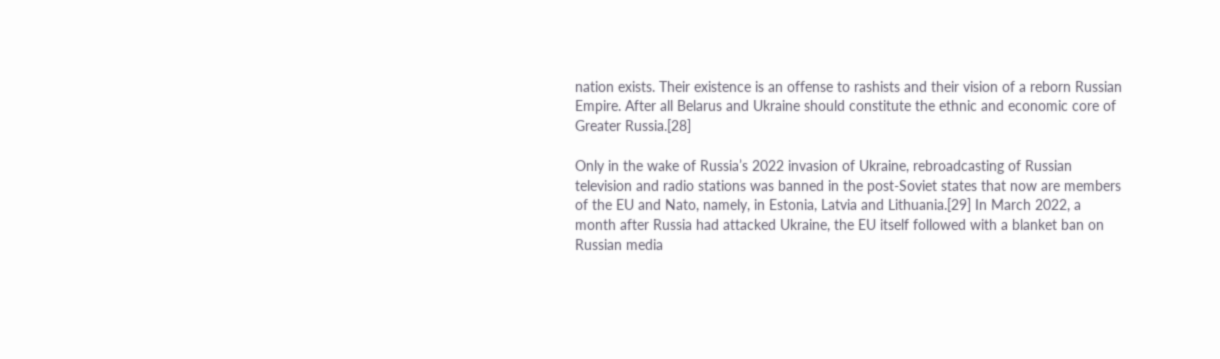nation exists. Their existence is an offense to rashists and their vision of a reborn Russian Empire. After all Belarus and Ukraine should constitute the ethnic and economic core of Greater Russia.[28]

Only in the wake of Russia’s 2022 invasion of Ukraine, rebroadcasting of Russian television and radio stations was banned in the post-Soviet states that now are members of the EU and Nato, namely, in Estonia, Latvia and Lithuania.[29] In March 2022, a month after Russia had attacked Ukraine, the EU itself followed with a blanket ban on Russian media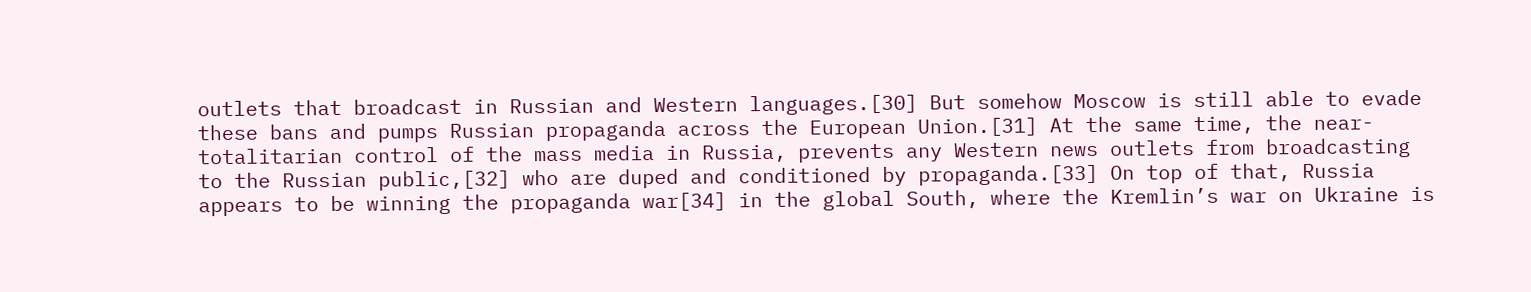outlets that broadcast in Russian and Western languages.[30] But somehow Moscow is still able to evade these bans and pumps Russian propaganda across the European Union.[31] At the same time, the near-totalitarian control of the mass media in Russia, prevents any Western news outlets from broadcasting to the Russian public,[32] who are duped and conditioned by propaganda.[33] On top of that, Russia appears to be winning the propaganda war[34] in the global South, where the Kremlin’s war on Ukraine is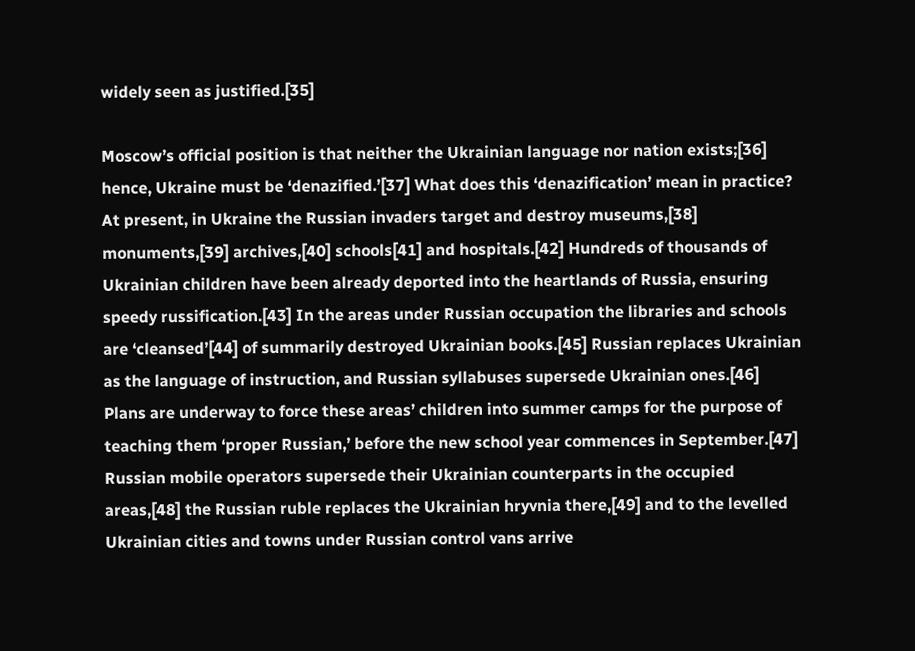widely seen as justified.[35]

Moscow’s official position is that neither the Ukrainian language nor nation exists;[36] hence, Ukraine must be ‘denazified.’[37] What does this ‘denazification’ mean in practice? At present, in Ukraine the Russian invaders target and destroy museums,[38] monuments,[39] archives,[40] schools[41] and hospitals.[42] Hundreds of thousands of Ukrainian children have been already deported into the heartlands of Russia, ensuring speedy russification.[43] In the areas under Russian occupation the libraries and schools are ‘cleansed’[44] of summarily destroyed Ukrainian books.[45] Russian replaces Ukrainian as the language of instruction, and Russian syllabuses supersede Ukrainian ones.[46] Plans are underway to force these areas’ children into summer camps for the purpose of teaching them ‘proper Russian,’ before the new school year commences in September.[47] Russian mobile operators supersede their Ukrainian counterparts in the occupied areas,[48] the Russian ruble replaces the Ukrainian hryvnia there,[49] and to the levelled Ukrainian cities and towns under Russian control vans arrive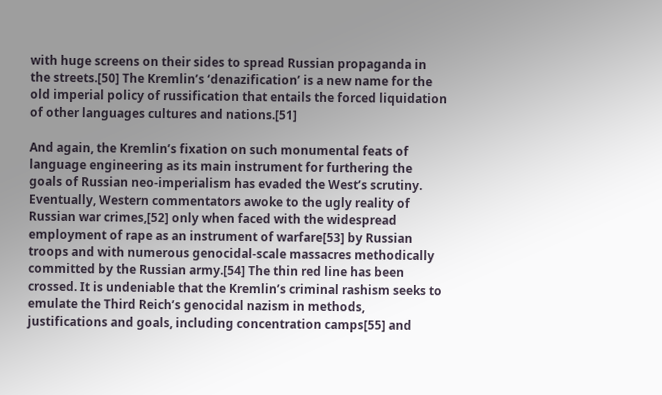with huge screens on their sides to spread Russian propaganda in the streets.[50] The Kremlin’s ‘denazification’ is a new name for the old imperial policy of russification that entails the forced liquidation of other languages cultures and nations.[51]

And again, the Kremlin’s fixation on such monumental feats of language engineering as its main instrument for furthering the goals of Russian neo-imperialism has evaded the West’s scrutiny. Eventually, Western commentators awoke to the ugly reality of Russian war crimes,[52] only when faced with the widespread employment of rape as an instrument of warfare[53] by Russian troops and with numerous genocidal-scale massacres methodically committed by the Russian army.[54] The thin red line has been crossed. It is undeniable that the Kremlin’s criminal rashism seeks to emulate the Third Reich’s genocidal nazism in methods, justifications and goals, including concentration camps[55] and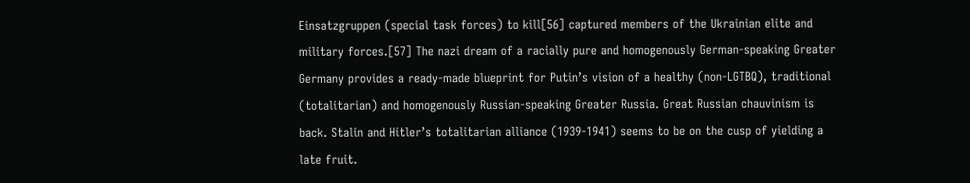Einsatzgruppen (special task forces) to kill[56] captured members of the Ukrainian elite and military forces.[57] The nazi dream of a racially pure and homogenously German-speaking Greater Germany provides a ready-made blueprint for Putin’s vision of a healthy (non-LGTBQ), traditional (totalitarian) and homogenously Russian-speaking Greater Russia. Great Russian chauvinism is back. Stalin and Hitler’s totalitarian alliance (1939-1941) seems to be on the cusp of yielding a late fruit.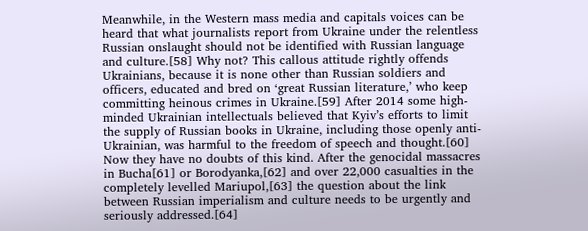Meanwhile, in the Western mass media and capitals voices can be heard that what journalists report from Ukraine under the relentless Russian onslaught should not be identified with Russian language and culture.[58] Why not? This callous attitude rightly offends Ukrainians, because it is none other than Russian soldiers and officers, educated and bred on ‘great Russian literature,’ who keep committing heinous crimes in Ukraine.[59] After 2014 some high-minded Ukrainian intellectuals believed that Kyiv’s efforts to limit the supply of Russian books in Ukraine, including those openly anti-Ukrainian, was harmful to the freedom of speech and thought.[60] Now they have no doubts of this kind. After the genocidal massacres in Bucha[61] or Borodyanka,[62] and over 22,000 casualties in the completely levelled Mariupol,[63] the question about the link between Russian imperialism and culture needs to be urgently and seriously addressed.[64]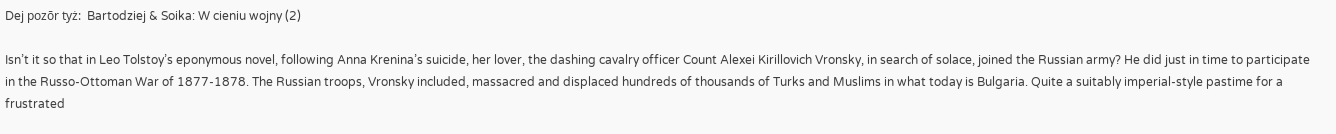Dej pozōr tyż:  Bartodziej & Soika: W cieniu wojny (2)

Isn’t it so that in Leo Tolstoy’s eponymous novel, following Anna Krenina’s suicide, her lover, the dashing cavalry officer Count Alexei Kirillovich Vronsky, in search of solace, joined the Russian army? He did just in time to participate in the Russo-Ottoman War of 1877-1878. The Russian troops, Vronsky included, massacred and displaced hundreds of thousands of Turks and Muslims in what today is Bulgaria. Quite a suitably imperial-style pastime for a frustrated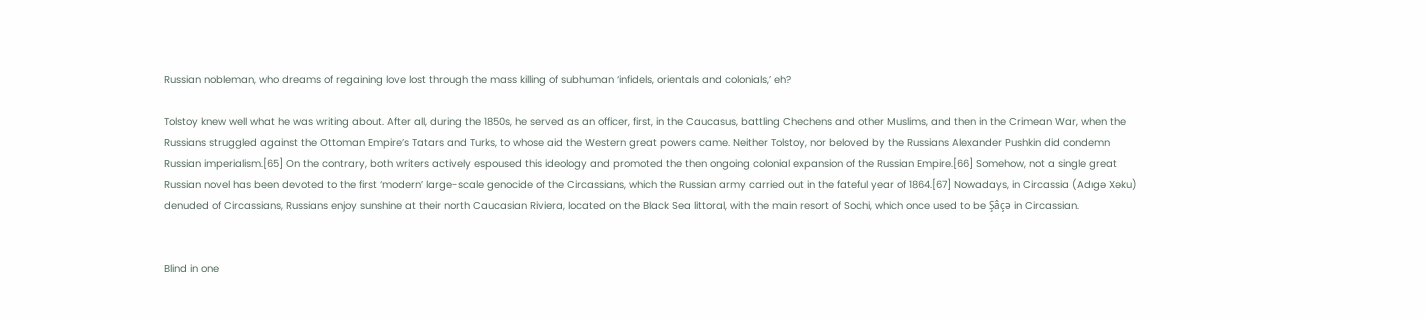Russian nobleman, who dreams of regaining love lost through the mass killing of subhuman ‘infidels, orientals and colonials,’ eh?

Tolstoy knew well what he was writing about. After all, during the 1850s, he served as an officer, first, in the Caucasus, battling Chechens and other Muslims, and then in the Crimean War, when the Russians struggled against the Ottoman Empire’s Tatars and Turks, to whose aid the Western great powers came. Neither Tolstoy, nor beloved by the Russians Alexander Pushkin did condemn Russian imperialism.[65] On the contrary, both writers actively espoused this ideology and promoted the then ongoing colonial expansion of the Russian Empire.[66] Somehow, not a single great Russian novel has been devoted to the first ‘modern’ large-scale genocide of the Circassians, which the Russian army carried out in the fateful year of 1864.[67] Nowadays, in Circassia (Adıgə Xəku) denuded of Circassians, Russians enjoy sunshine at their north Caucasian Riviera, located on the Black Sea littoral, with the main resort of Sochi, which once used to be Şâçə in Circassian.


Blind in one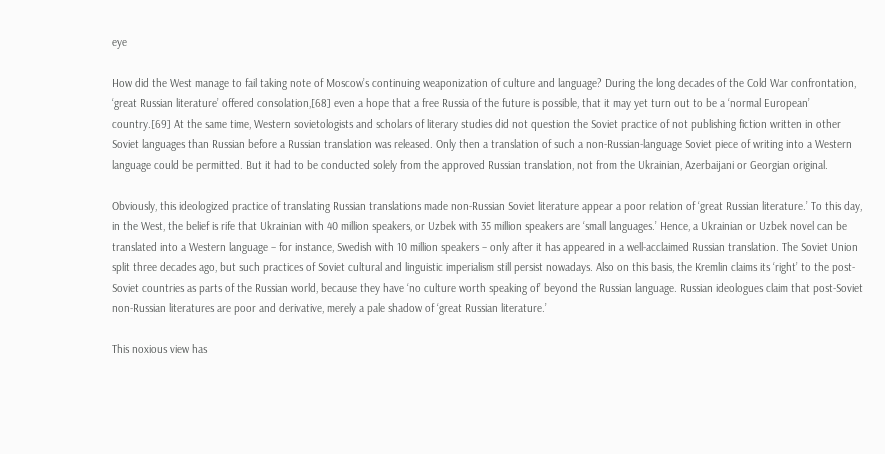eye

How did the West manage to fail taking note of Moscow’s continuing weaponization of culture and language? During the long decades of the Cold War confrontation, ‘great Russian literature’ offered consolation,[68] even a hope that a free Russia of the future is possible, that it may yet turn out to be a ‘normal European’ country.[69] At the same time, Western sovietologists and scholars of literary studies did not question the Soviet practice of not publishing fiction written in other Soviet languages than Russian before a Russian translation was released. Only then a translation of such a non-Russian-language Soviet piece of writing into a Western language could be permitted. But it had to be conducted solely from the approved Russian translation, not from the Ukrainian, Azerbaijani or Georgian original.

Obviously, this ideologized practice of translating Russian translations made non-Russian Soviet literature appear a poor relation of ‘great Russian literature.’ To this day, in the West, the belief is rife that Ukrainian with 40 million speakers, or Uzbek with 35 million speakers are ‘small languages.’ Hence, a Ukrainian or Uzbek novel can be translated into a Western language – for instance, Swedish with 10 million speakers – only after it has appeared in a well-acclaimed Russian translation. The Soviet Union split three decades ago, but such practices of Soviet cultural and linguistic imperialism still persist nowadays. Also on this basis, the Kremlin claims its ‘right’ to the post-Soviet countries as parts of the Russian world, because they have ‘no culture worth speaking of’ beyond the Russian language. Russian ideologues claim that post-Soviet non-Russian literatures are poor and derivative, merely a pale shadow of ‘great Russian literature.’

This noxious view has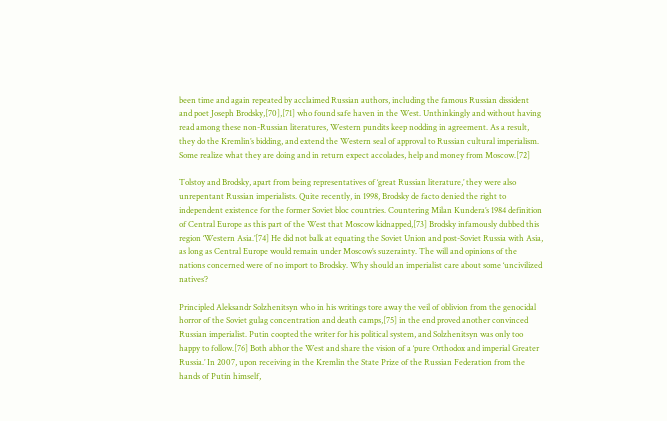been time and again repeated by acclaimed Russian authors, including the famous Russian dissident and poet Joseph Brodsky,[70],[71] who found safe haven in the West. Unthinkingly and without having read among these non-Russian literatures, Western pundits keep nodding in agreement. As a result, they do the Kremlin’s bidding, and extend the Western seal of approval to Russian cultural imperialism. Some realize what they are doing and in return expect accolades, help and money from Moscow.[72]

Tolstoy and Brodsky, apart from being representatives of ‘great Russian literature,’ they were also unrepentant Russian imperialists. Quite recently, in 1998, Brodsky de facto denied the right to independent existence for the former Soviet bloc countries. Countering Milan Kundera’s 1984 definition of Central Europe as this part of the West that Moscow kidnapped,[73] Brodsky infamously dubbed this region ‘Western Asia.’[74] He did not balk at equating the Soviet Union and post-Soviet Russia with Asia, as long as Central Europe would remain under Moscow’s suzerainty. The will and opinions of the nations concerned were of no import to Brodsky. Why should an imperialist care about some ‘uncivilized natives’?

Principled Aleksandr Solzhenitsyn who in his writings tore away the veil of oblivion from the genocidal horror of the Soviet gulag concentration and death camps,[75] in the end proved another convinced Russian imperialist. Putin coopted the writer for his political system, and Solzhenitsyn was only too happy to follow.[76] Both abhor the West and share the vision of a ‘pure Orthodox and imperial Greater Russia.’ In 2007, upon receiving in the Kremlin the State Prize of the Russian Federation from the hands of Putin himself,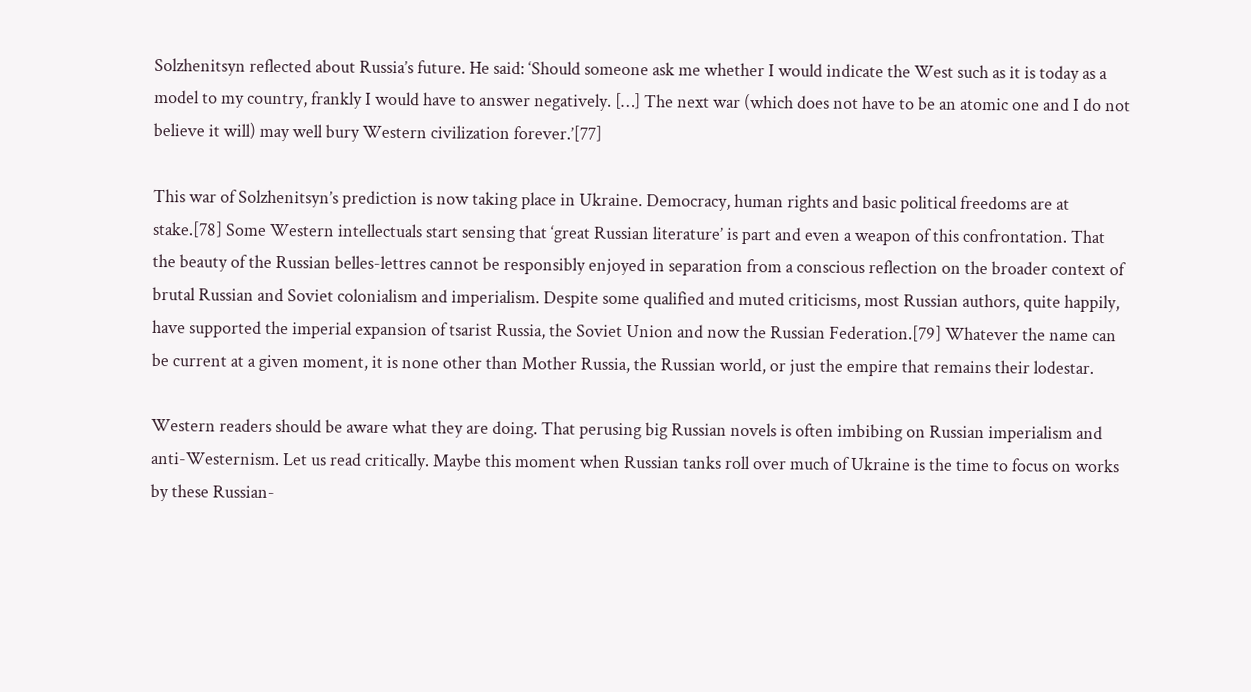Solzhenitsyn reflected about Russia’s future. He said: ‘Should someone ask me whether I would indicate the West such as it is today as a model to my country, frankly I would have to answer negatively. […] The next war (which does not have to be an atomic one and I do not believe it will) may well bury Western civilization forever.’[77]

This war of Solzhenitsyn’s prediction is now taking place in Ukraine. Democracy, human rights and basic political freedoms are at stake.[78] Some Western intellectuals start sensing that ‘great Russian literature’ is part and even a weapon of this confrontation. That the beauty of the Russian belles-lettres cannot be responsibly enjoyed in separation from a conscious reflection on the broader context of brutal Russian and Soviet colonialism and imperialism. Despite some qualified and muted criticisms, most Russian authors, quite happily, have supported the imperial expansion of tsarist Russia, the Soviet Union and now the Russian Federation.[79] Whatever the name can be current at a given moment, it is none other than Mother Russia, the Russian world, or just the empire that remains their lodestar.

Western readers should be aware what they are doing. That perusing big Russian novels is often imbibing on Russian imperialism and anti-Westernism. Let us read critically. Maybe this moment when Russian tanks roll over much of Ukraine is the time to focus on works by these Russian-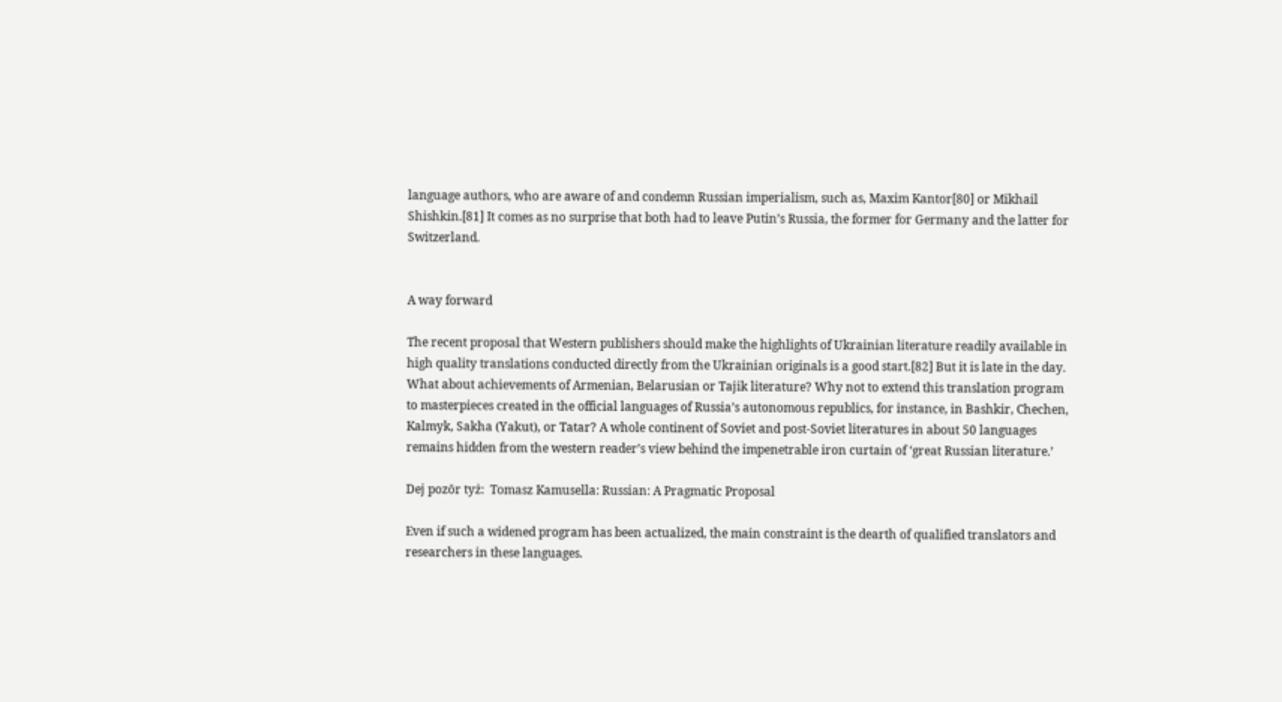language authors, who are aware of and condemn Russian imperialism, such as, Maxim Kantor[80] or Mikhail Shishkin.[81] It comes as no surprise that both had to leave Putin’s Russia, the former for Germany and the latter for Switzerland.


A way forward

The recent proposal that Western publishers should make the highlights of Ukrainian literature readily available in high quality translations conducted directly from the Ukrainian originals is a good start.[82] But it is late in the day. What about achievements of Armenian, Belarusian or Tajik literature? Why not to extend this translation program to masterpieces created in the official languages of Russia’s autonomous republics, for instance, in Bashkir, Chechen, Kalmyk, Sakha (Yakut), or Tatar? A whole continent of Soviet and post-Soviet literatures in about 50 languages remains hidden from the western reader’s view behind the impenetrable iron curtain of ‘great Russian literature.’

Dej pozōr tyż:  Tomasz Kamusella: Russian: A Pragmatic Proposal

Even if such a widened program has been actualized, the main constraint is the dearth of qualified translators and researchers in these languages.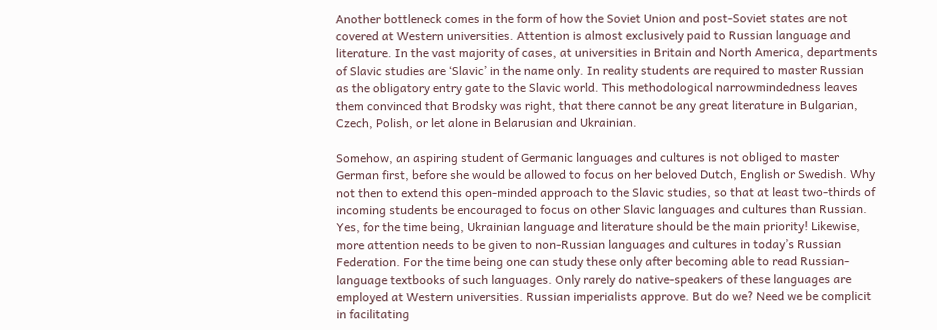Another bottleneck comes in the form of how the Soviet Union and post-Soviet states are not covered at Western universities. Attention is almost exclusively paid to Russian language and literature. In the vast majority of cases, at universities in Britain and North America, departments of Slavic studies are ‘Slavic’ in the name only. In reality students are required to master Russian as the obligatory entry gate to the Slavic world. This methodological narrowmindedness leaves them convinced that Brodsky was right, that there cannot be any great literature in Bulgarian, Czech, Polish, or let alone in Belarusian and Ukrainian.

Somehow, an aspiring student of Germanic languages and cultures is not obliged to master German first, before she would be allowed to focus on her beloved Dutch, English or Swedish. Why not then to extend this open-minded approach to the Slavic studies, so that at least two-thirds of incoming students be encouraged to focus on other Slavic languages and cultures than Russian. Yes, for the time being, Ukrainian language and literature should be the main priority! Likewise, more attention needs to be given to non-Russian languages and cultures in today’s Russian Federation. For the time being one can study these only after becoming able to read Russian-language textbooks of such languages. Only rarely do native-speakers of these languages are employed at Western universities. Russian imperialists approve. But do we? Need we be complicit in facilitating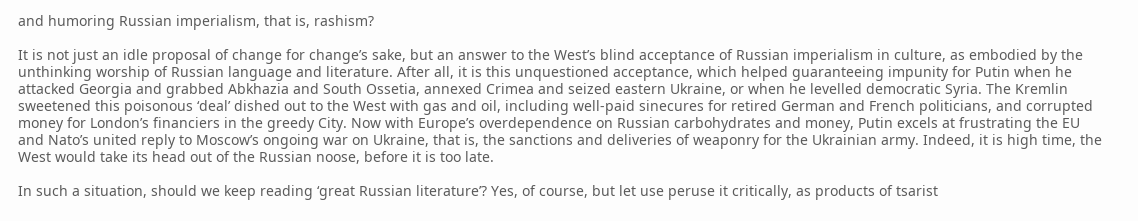and humoring Russian imperialism, that is, rashism?

It is not just an idle proposal of change for change’s sake, but an answer to the West’s blind acceptance of Russian imperialism in culture, as embodied by the unthinking worship of Russian language and literature. After all, it is this unquestioned acceptance, which helped guaranteeing impunity for Putin when he attacked Georgia and grabbed Abkhazia and South Ossetia, annexed Crimea and seized eastern Ukraine, or when he levelled democratic Syria. The Kremlin sweetened this poisonous ‘deal’ dished out to the West with gas and oil, including well-paid sinecures for retired German and French politicians, and corrupted money for London’s financiers in the greedy City. Now with Europe’s overdependence on Russian carbohydrates and money, Putin excels at frustrating the EU and Nato’s united reply to Moscow’s ongoing war on Ukraine, that is, the sanctions and deliveries of weaponry for the Ukrainian army. Indeed, it is high time, the West would take its head out of the Russian noose, before it is too late.

In such a situation, should we keep reading ‘great Russian literature’? Yes, of course, but let use peruse it critically, as products of tsarist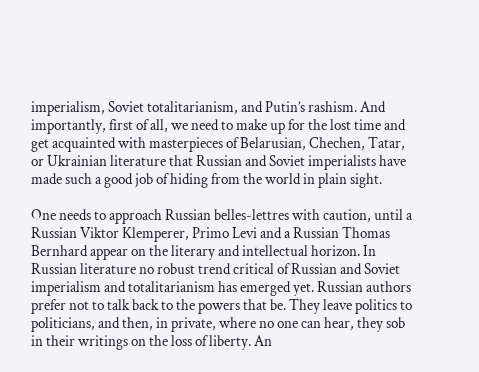imperialism, Soviet totalitarianism, and Putin’s rashism. And importantly, first of all, we need to make up for the lost time and get acquainted with masterpieces of Belarusian, Chechen, Tatar, or Ukrainian literature that Russian and Soviet imperialists have made such a good job of hiding from the world in plain sight.

One needs to approach Russian belles-lettres with caution, until a Russian Viktor Klemperer, Primo Levi and a Russian Thomas Bernhard appear on the literary and intellectual horizon. In Russian literature no robust trend critical of Russian and Soviet imperialism and totalitarianism has emerged yet. Russian authors prefer not to talk back to the powers that be. They leave politics to politicians, and then, in private, where no one can hear, they sob in their writings on the loss of liberty. An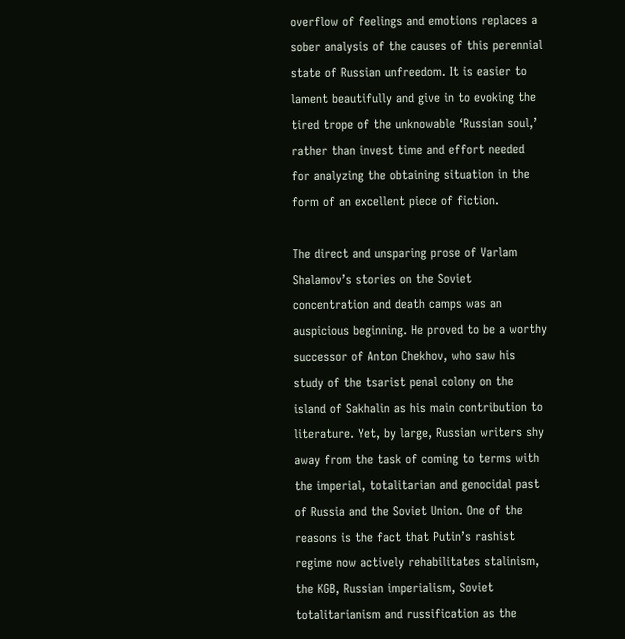overflow of feelings and emotions replaces a sober analysis of the causes of this perennial state of Russian unfreedom. It is easier to lament beautifully and give in to evoking the tired trope of the unknowable ‘Russian soul,’ rather than invest time and effort needed for analyzing the obtaining situation in the form of an excellent piece of fiction.

The direct and unsparing prose of Varlam Shalamov’s stories on the Soviet concentration and death camps was an auspicious beginning. He proved to be a worthy successor of Anton Chekhov, who saw his study of the tsarist penal colony on the island of Sakhalin as his main contribution to literature. Yet, by large, Russian writers shy away from the task of coming to terms with the imperial, totalitarian and genocidal past of Russia and the Soviet Union. One of the reasons is the fact that Putin’s rashist regime now actively rehabilitates stalinism, the KGB, Russian imperialism, Soviet totalitarianism and russification as the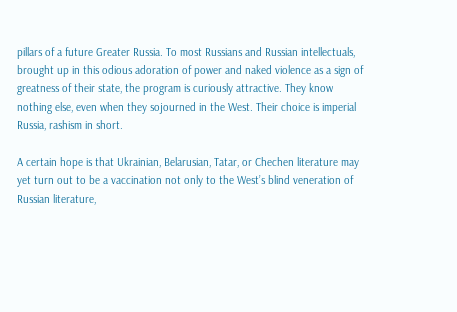pillars of a future Greater Russia. To most Russians and Russian intellectuals, brought up in this odious adoration of power and naked violence as a sign of greatness of their state, the program is curiously attractive. They know nothing else, even when they sojourned in the West. Their choice is imperial Russia, rashism in short.

A certain hope is that Ukrainian, Belarusian, Tatar, or Chechen literature may yet turn out to be a vaccination not only to the West’s blind veneration of Russian literature,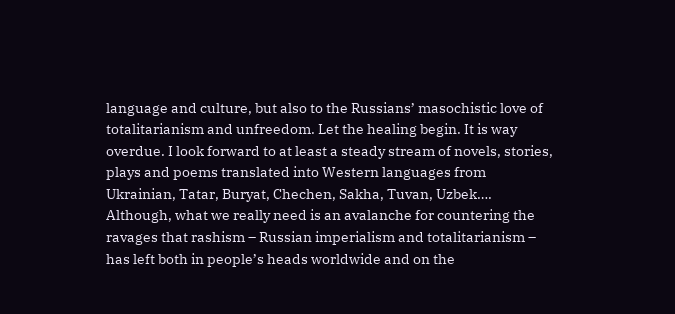language and culture, but also to the Russians’ masochistic love of totalitarianism and unfreedom. Let the healing begin. It is way overdue. I look forward to at least a steady stream of novels, stories, plays and poems translated into Western languages from Ukrainian, Tatar, Buryat, Chechen, Sakha, Tuvan, Uzbek…. Although, what we really need is an avalanche for countering the ravages that rashism – Russian imperialism and totalitarianism – has left both in people’s heads worldwide and on the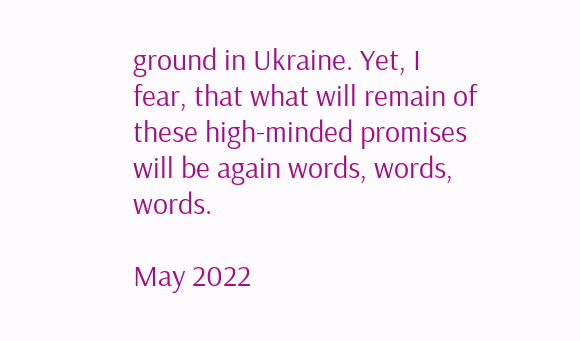ground in Ukraine. Yet, I fear, that what will remain of these high-minded promises will be again words, words, words.

May 2022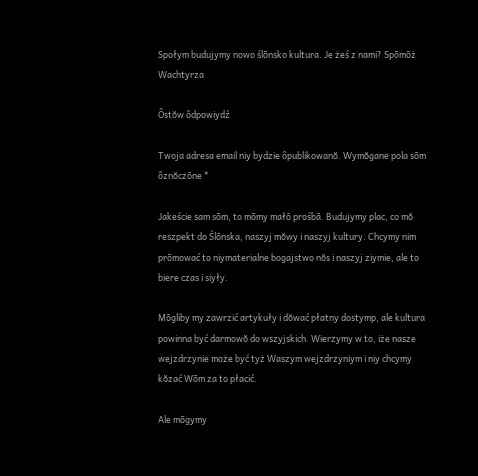Społym budujymy nowo ślōnsko kultura. Je żeś z nami? Spōmōż Wachtyrza

Ôstŏw ôdpowiydź

Twoja adresa email niy bydzie ôpublikowanŏ. Wymŏgane pola sōm ôznŏczōne *

Jakeście sam sōm, to mōmy małõ prośbã. Budujymy plac, co mŏ reszpekt do Ślōnska, naszyj mŏwy i naszyj kultury. Chcymy nim prōmować to niymaterialne bogajstwo nŏs i naszyj ziymie, ale to biere czas i siyły.

Mōgliby my zawrzić artykuły i dŏwać płatny dostymp, ale kultura powinna być darmowŏ do wszyjskich. Wierzymy w to, iże nasze wejzdrzynie może być tyż Waszym wejzdrzyniym i niy chcymy kŏzać Wōm za to płacić.

Ale mōgymy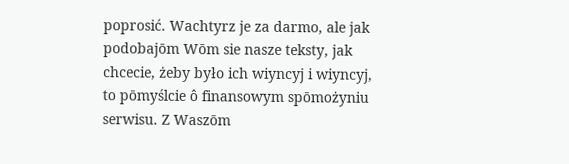poprosić. Wachtyrz je za darmo, ale jak podobajōm Wōm sie nasze teksty, jak chcecie, żeby było ich wiyncyj i wiyncyj, to pōmyślcie ô finansowym spōmożyniu serwisu. Z Waszōm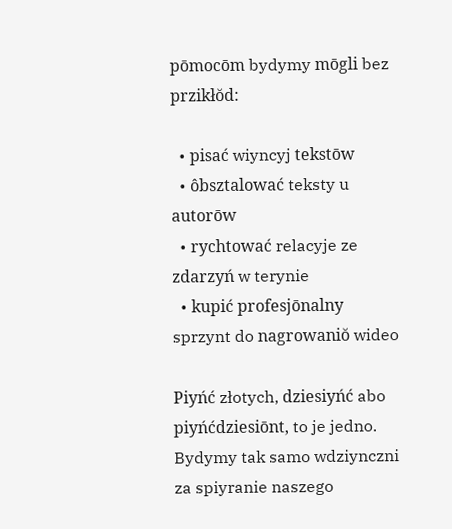pōmocōm bydymy mōgli bez przikłŏd:

  • pisać wiyncyj tekstōw
  • ôbsztalować teksty u autorōw
  • rychtować relacyje ze zdarzyń w terynie
  • kupić profesjōnalny sprzynt do nagrowaniŏ wideo

Piyńć złotych, dziesiyńć abo piyńćdziesiōnt, to je jedno. Bydymy tak samo wdziynczni za spiyranie naszego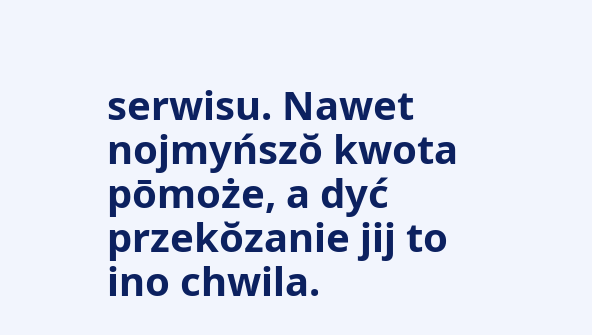serwisu. Nawet nojmyńszŏ kwota pōmoże, a dyć przekŏzanie jij to ino chwila.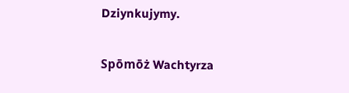Dziynkujymy.

Spōmōż Wachtyrza